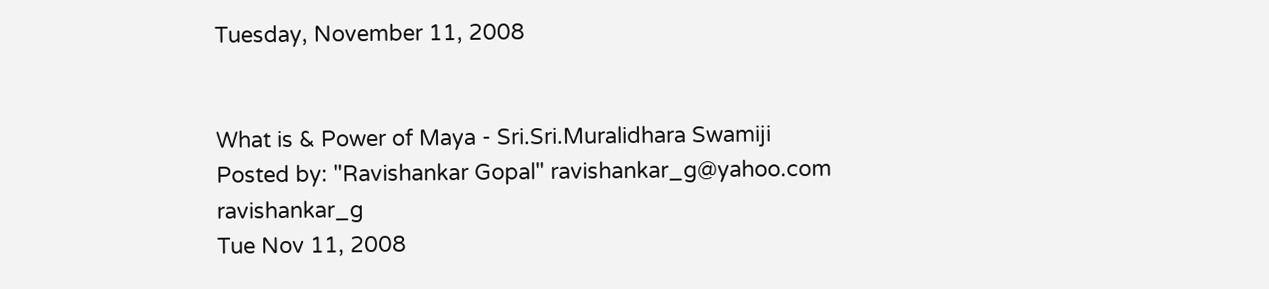Tuesday, November 11, 2008


What is & Power of Maya - Sri.Sri.Muralidhara Swamiji
Posted by: "Ravishankar Gopal" ravishankar_g@yahoo.com ravishankar_g
Tue Nov 11, 2008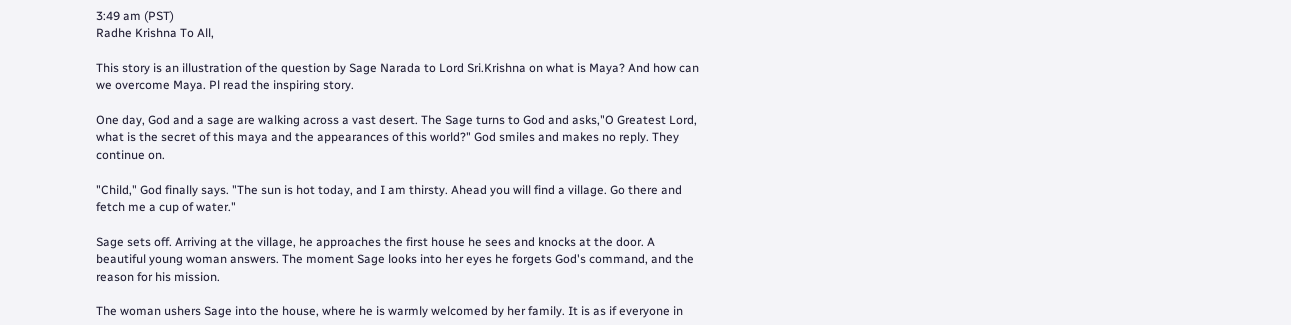3:49 am (PST)
Radhe Krishna To All,

This story is an illustration of the question by Sage Narada to Lord Sri.Krishna on what is Maya? And how can we overcome Maya. Pl read the inspiring story.

One day, God and a sage are walking across a vast desert. The Sage turns to God and asks,"O Greatest Lord, what is the secret of this maya and the appearances of this world?" God smiles and makes no reply. They continue on.

"Child," God finally says. "The sun is hot today, and I am thirsty. Ahead you will find a village. Go there and fetch me a cup of water."

Sage sets off. Arriving at the village, he approaches the first house he sees and knocks at the door. A beautiful young woman answers. The moment Sage looks into her eyes he forgets God's command, and the reason for his mission.

The woman ushers Sage into the house, where he is warmly welcomed by her family. It is as if everyone in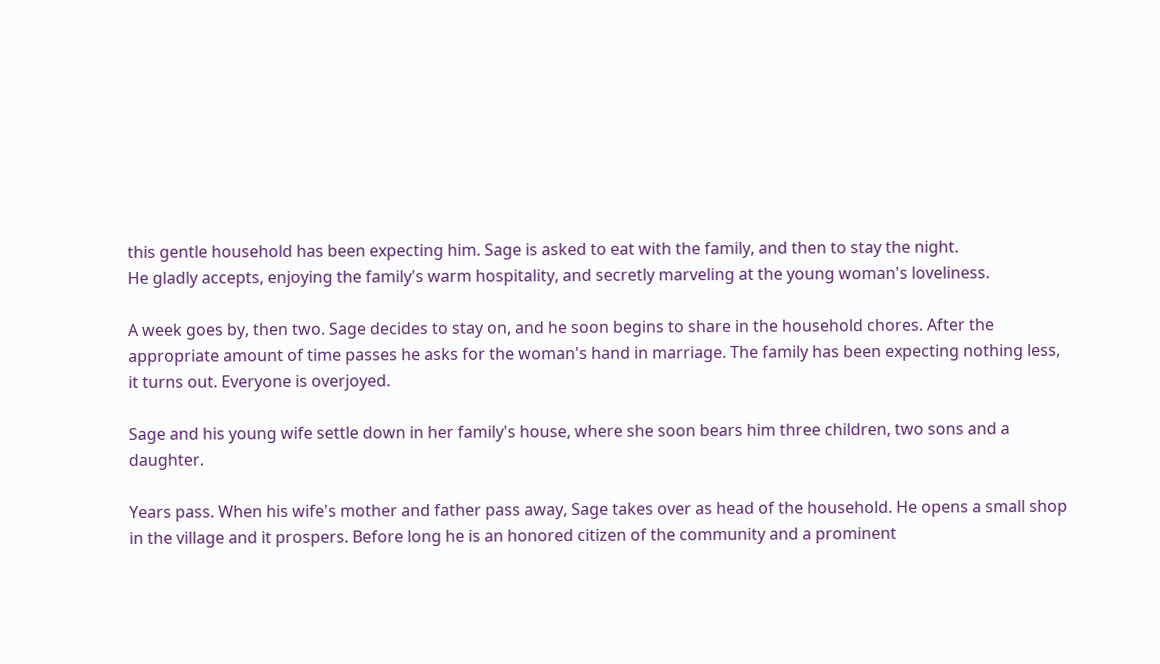this gentle household has been expecting him. Sage is asked to eat with the family, and then to stay the night.
He gladly accepts, enjoying the family's warm hospitality, and secretly marveling at the young woman's loveliness.

A week goes by, then two. Sage decides to stay on, and he soon begins to share in the household chores. After the appropriate amount of time passes he asks for the woman's hand in marriage. The family has been expecting nothing less, it turns out. Everyone is overjoyed.

Sage and his young wife settle down in her family's house, where she soon bears him three children, two sons and a daughter.

Years pass. When his wife's mother and father pass away, Sage takes over as head of the household. He opens a small shop in the village and it prospers. Before long he is an honored citizen of the community and a prominent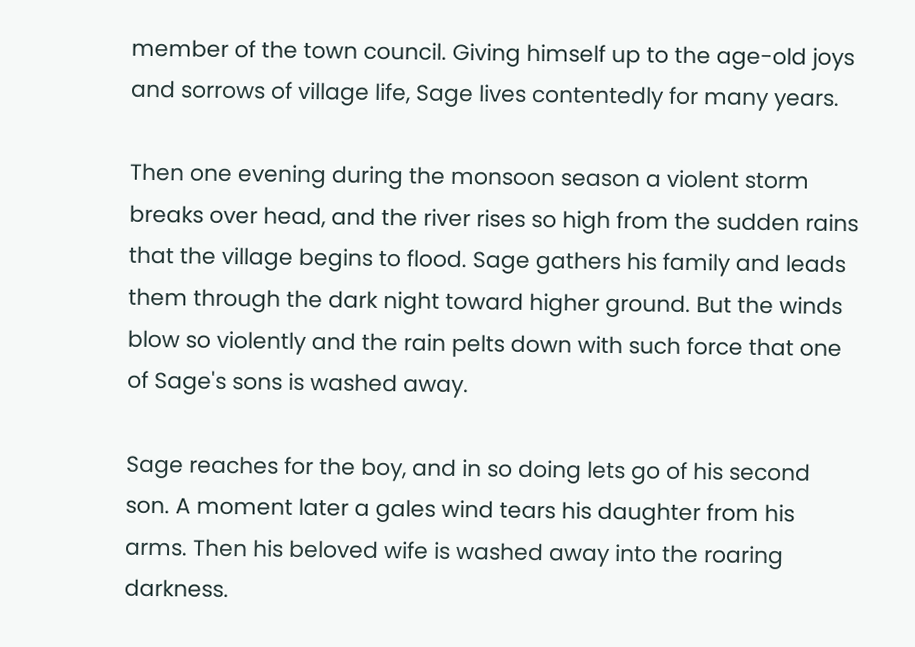member of the town council. Giving himself up to the age-old joys and sorrows of village life, Sage lives contentedly for many years.

Then one evening during the monsoon season a violent storm breaks over head, and the river rises so high from the sudden rains that the village begins to flood. Sage gathers his family and leads them through the dark night toward higher ground. But the winds blow so violently and the rain pelts down with such force that one of Sage's sons is washed away.

Sage reaches for the boy, and in so doing lets go of his second son. A moment later a gales wind tears his daughter from his arms. Then his beloved wife is washed away into the roaring darkness.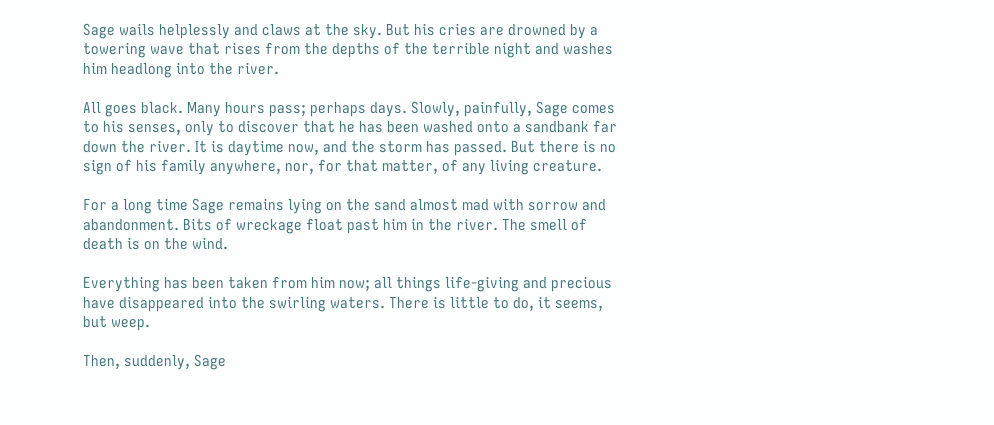Sage wails helplessly and claws at the sky. But his cries are drowned by a towering wave that rises from the depths of the terrible night and washes him headlong into the river.

All goes black. Many hours pass; perhaps days. Slowly, painfully, Sage comes to his senses, only to discover that he has been washed onto a sandbank far down the river. It is daytime now, and the storm has passed. But there is no sign of his family anywhere, nor, for that matter, of any living creature.

For a long time Sage remains lying on the sand almost mad with sorrow and abandonment. Bits of wreckage float past him in the river. The smell of death is on the wind.

Everything has been taken from him now; all things life-giving and precious have disappeared into the swirling waters. There is little to do, it seems, but weep.

Then, suddenly, Sage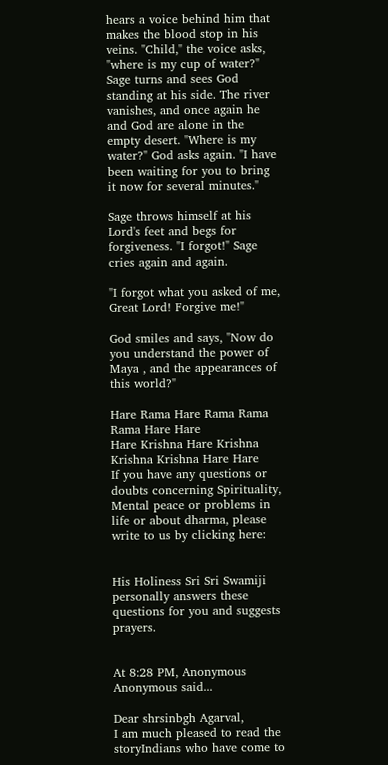hears a voice behind him that makes the blood stop in his veins. "Child," the voice asks, "where is my cup of water?" Sage turns and sees God standing at his side. The river vanishes, and once again he and God are alone in the empty desert. "Where is my water?" God asks again. "I have been waiting for you to bring it now for several minutes."

Sage throws himself at his Lord's feet and begs for forgiveness. "I forgot!" Sage cries again and again.

"I forgot what you asked of me, Great Lord! Forgive me!"

God smiles and says, "Now do you understand the power of Maya , and the appearances of this world?"

Hare Rama Hare Rama Rama Rama Hare Hare
Hare Krishna Hare Krishna Krishna Krishna Hare Hare
If you have any questions or doubts concerning Spirituality, Mental peace or problems in life or about dharma, please write to us by clicking here:


His Holiness Sri Sri Swamiji personally answers these questions for you and suggests prayers.


At 8:28 PM, Anonymous Anonymous said...

Dear shrsinbgh Agarval,
I am much pleased to read the storyIndians who have come to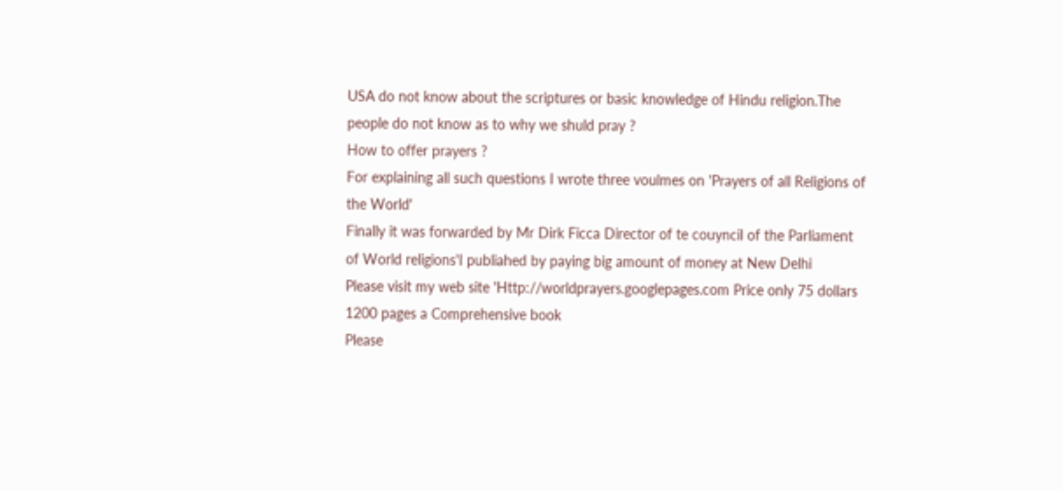USA do not know about the scriptures or basic knowledge of Hindu religion.The people do not know as to why we shuld pray ?
How to offer prayers ?
For explaining all such questions I wrote three voulmes on 'Prayers of all Religions of the World'
Finally it was forwarded by Mr Dirk Ficca Director of te couyncil of the Parliament of World religions'I publiahed by paying big amount of money at New Delhi
Please visit my web site 'Http://worldprayers.googlepages.com Price only 75 dollars 1200 pages a Comprehensive book
Please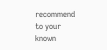recommend to your known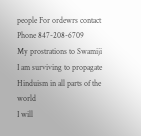people For ordewrs contact
Phone 847-208-6709
My prostrations to Swamiji
I am surviving to propagate Hinduism in all parts of the world
I will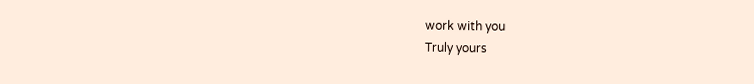work with you
Truly yours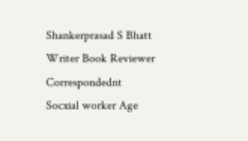Shankerprasad S Bhatt
Writer Book Reviewer Correspondednt
Socxial worker Age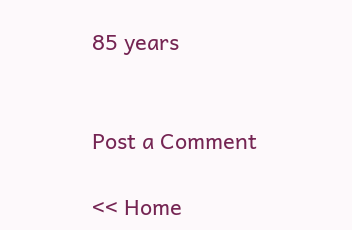85 years


Post a Comment

<< Home